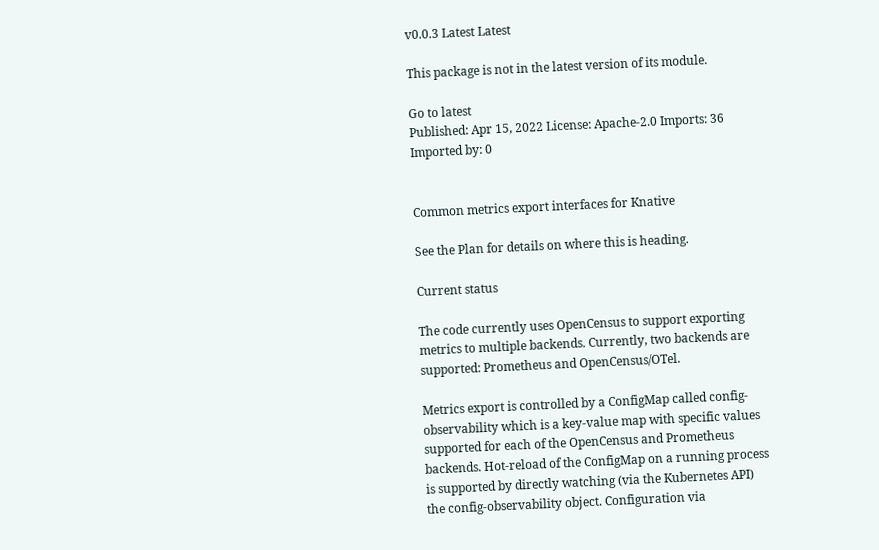v0.0.3 Latest Latest

This package is not in the latest version of its module.

Go to latest
Published: Apr 15, 2022 License: Apache-2.0 Imports: 36 Imported by: 0


Common metrics export interfaces for Knative

See the Plan for details on where this is heading.

Current status

The code currently uses OpenCensus to support exporting metrics to multiple backends. Currently, two backends are supported: Prometheus and OpenCensus/OTel.

Metrics export is controlled by a ConfigMap called config-observability which is a key-value map with specific values supported for each of the OpenCensus and Prometheus backends. Hot-reload of the ConfigMap on a running process is supported by directly watching (via the Kubernetes API) the config-observability object. Configuration via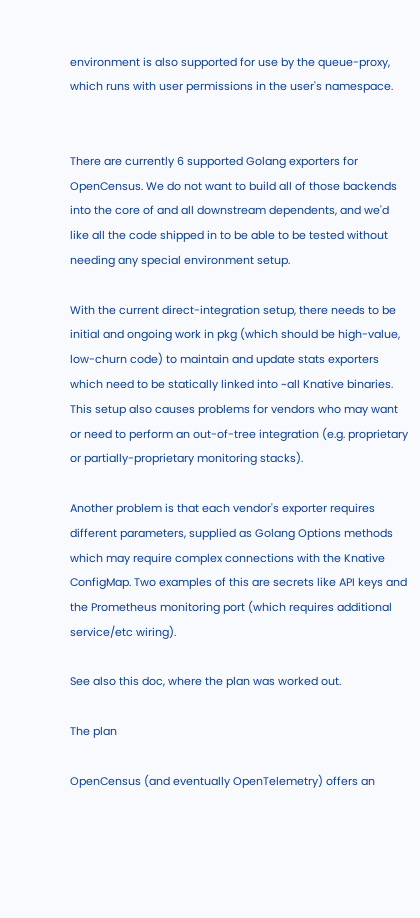environment is also supported for use by the queue-proxy, which runs with user permissions in the user's namespace.


There are currently 6 supported Golang exporters for OpenCensus. We do not want to build all of those backends into the core of and all downstream dependents, and we'd like all the code shipped in to be able to be tested without needing any special environment setup.

With the current direct-integration setup, there needs to be initial and ongoing work in pkg (which should be high-value, low-churn code) to maintain and update stats exporters which need to be statically linked into ~all Knative binaries. This setup also causes problems for vendors who may want or need to perform an out-of-tree integration (e.g. proprietary or partially-proprietary monitoring stacks).

Another problem is that each vendor's exporter requires different parameters, supplied as Golang Options methods which may require complex connections with the Knative ConfigMap. Two examples of this are secrets like API keys and the Prometheus monitoring port (which requires additional service/etc wiring).

See also this doc, where the plan was worked out.

The plan

OpenCensus (and eventually OpenTelemetry) offers an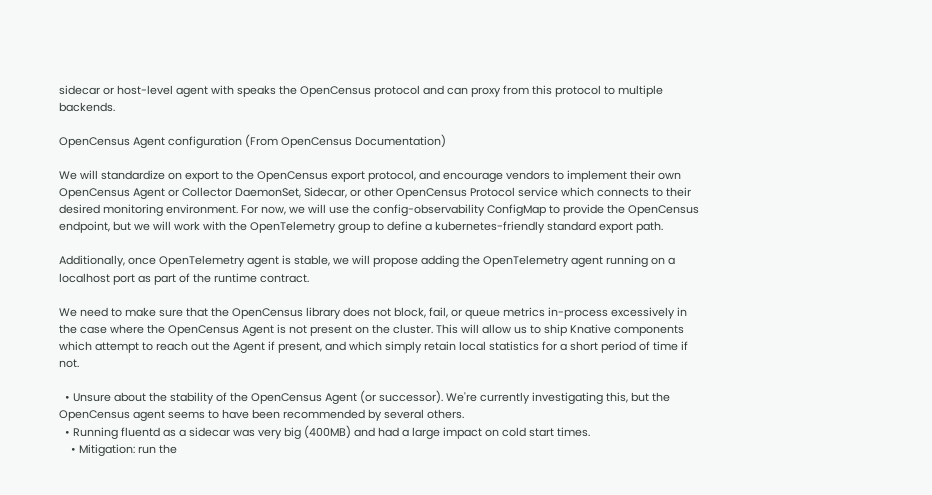sidecar or host-level agent with speaks the OpenCensus protocol and can proxy from this protocol to multiple backends.

OpenCensus Agent configuration (From OpenCensus Documentation)

We will standardize on export to the OpenCensus export protocol, and encourage vendors to implement their own OpenCensus Agent or Collector DaemonSet, Sidecar, or other OpenCensus Protocol service which connects to their desired monitoring environment. For now, we will use the config-observability ConfigMap to provide the OpenCensus endpoint, but we will work with the OpenTelemetry group to define a kubernetes-friendly standard export path.

Additionally, once OpenTelemetry agent is stable, we will propose adding the OpenTelemetry agent running on a localhost port as part of the runtime contract.

We need to make sure that the OpenCensus library does not block, fail, or queue metrics in-process excessively in the case where the OpenCensus Agent is not present on the cluster. This will allow us to ship Knative components which attempt to reach out the Agent if present, and which simply retain local statistics for a short period of time if not.

  • Unsure about the stability of the OpenCensus Agent (or successor). We're currently investigating this, but the OpenCensus agent seems to have been recommended by several others.
  • Running fluentd as a sidecar was very big (400MB) and had a large impact on cold start times.
    • Mitigation: run the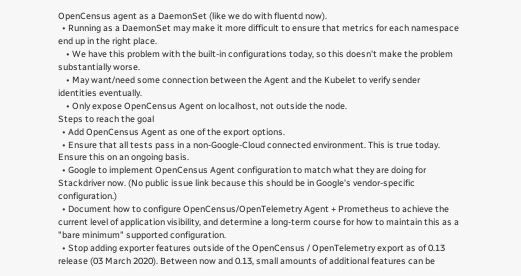OpenCensus agent as a DaemonSet (like we do with fluentd now).
  • Running as a DaemonSet may make it more difficult to ensure that metrics for each namespace end up in the right place.
    • We have this problem with the built-in configurations today, so this doesn't make the problem substantially worse.
    • May want/need some connection between the Agent and the Kubelet to verify sender identities eventually.
    • Only expose OpenCensus Agent on localhost, not outside the node.
Steps to reach the goal
  • Add OpenCensus Agent as one of the export options.
  • Ensure that all tests pass in a non-Google-Cloud connected environment. This is true today. Ensure this on an ongoing basis.
  • Google to implement OpenCensus Agent configuration to match what they are doing for Stackdriver now. (No public issue link because this should be in Google's vendor-specific configuration.)
  • Document how to configure OpenCensus/OpenTelemetry Agent + Prometheus to achieve the current level of application visibility, and determine a long-term course for how to maintain this as a "bare minimum" supported configuration.
  • Stop adding exporter features outside of the OpenCensus / OpenTelemetry export as of 0.13 release (03 March 2020). Between now and 0.13, small amounts of additional features can be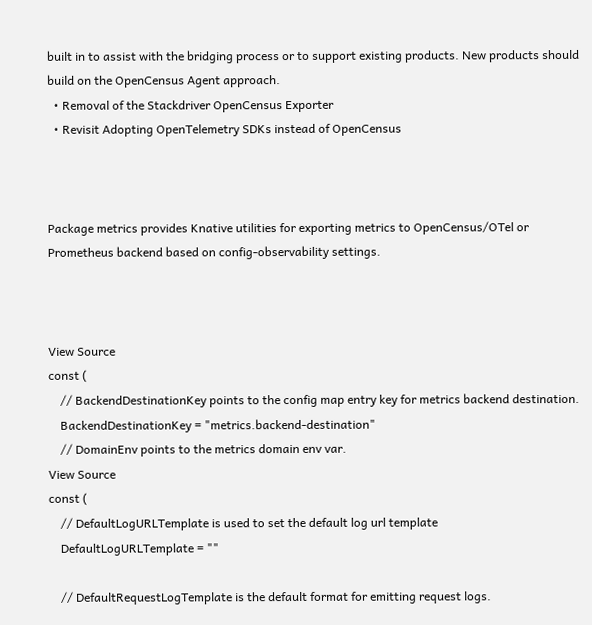built in to assist with the bridging process or to support existing products. New products should build on the OpenCensus Agent approach.
  • Removal of the Stackdriver OpenCensus Exporter
  • Revisit Adopting OpenTelemetry SDKs instead of OpenCensus



Package metrics provides Knative utilities for exporting metrics to OpenCensus/OTel or Prometheus backend based on config-observability settings.



View Source
const (
    // BackendDestinationKey points to the config map entry key for metrics backend destination.
    BackendDestinationKey = "metrics.backend-destination"
    // DomainEnv points to the metrics domain env var.
View Source
const (
    // DefaultLogURLTemplate is used to set the default log url template
    DefaultLogURLTemplate = ""

    // DefaultRequestLogTemplate is the default format for emitting request logs.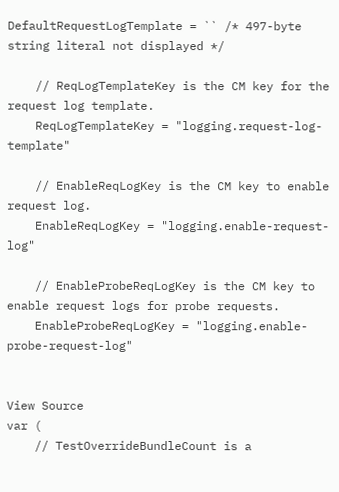DefaultRequestLogTemplate = `` /* 497-byte string literal not displayed */

    // ReqLogTemplateKey is the CM key for the request log template.
    ReqLogTemplateKey = "logging.request-log-template"

    // EnableReqLogKey is the CM key to enable request log.
    EnableReqLogKey = "logging.enable-request-log"

    // EnableProbeReqLogKey is the CM key to enable request logs for probe requests.
    EnableProbeReqLogKey = "logging.enable-probe-request-log"


View Source
var (
    // TestOverrideBundleCount is a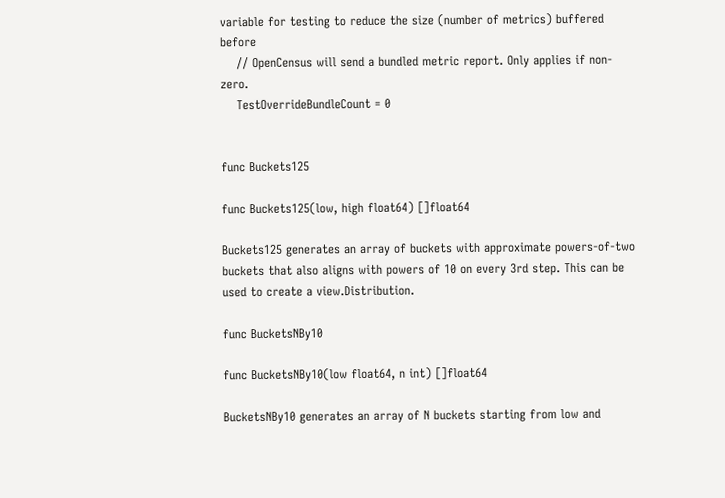variable for testing to reduce the size (number of metrics) buffered before
    // OpenCensus will send a bundled metric report. Only applies if non-zero.
    TestOverrideBundleCount = 0


func Buckets125

func Buckets125(low, high float64) []float64

Buckets125 generates an array of buckets with approximate powers-of-two buckets that also aligns with powers of 10 on every 3rd step. This can be used to create a view.Distribution.

func BucketsNBy10

func BucketsNBy10(low float64, n int) []float64

BucketsNBy10 generates an array of N buckets starting from low and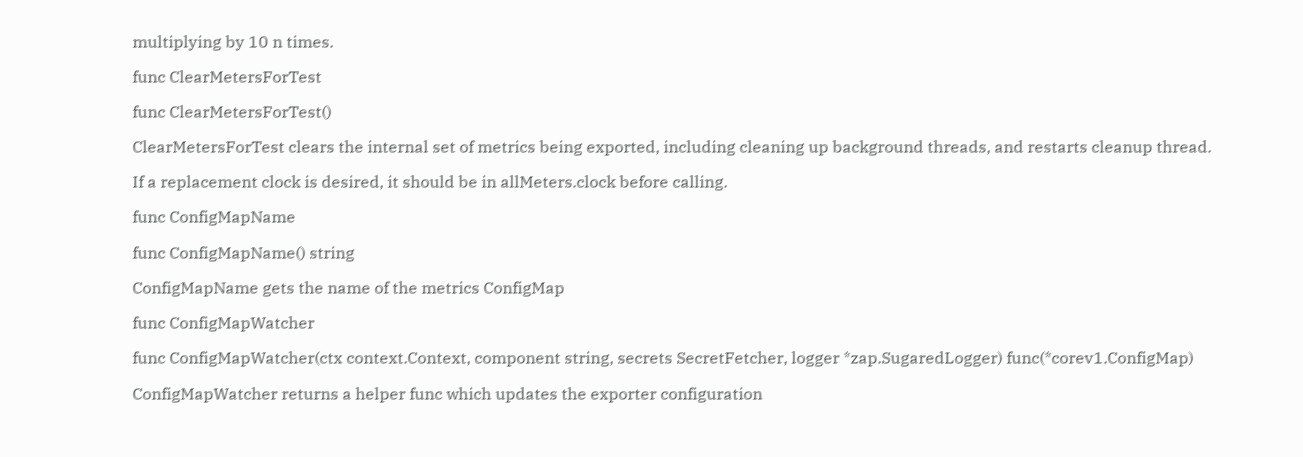multiplying by 10 n times.

func ClearMetersForTest

func ClearMetersForTest()

ClearMetersForTest clears the internal set of metrics being exported, including cleaning up background threads, and restarts cleanup thread.

If a replacement clock is desired, it should be in allMeters.clock before calling.

func ConfigMapName

func ConfigMapName() string

ConfigMapName gets the name of the metrics ConfigMap

func ConfigMapWatcher

func ConfigMapWatcher(ctx context.Context, component string, secrets SecretFetcher, logger *zap.SugaredLogger) func(*corev1.ConfigMap)

ConfigMapWatcher returns a helper func which updates the exporter configuration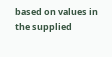based on values in the supplied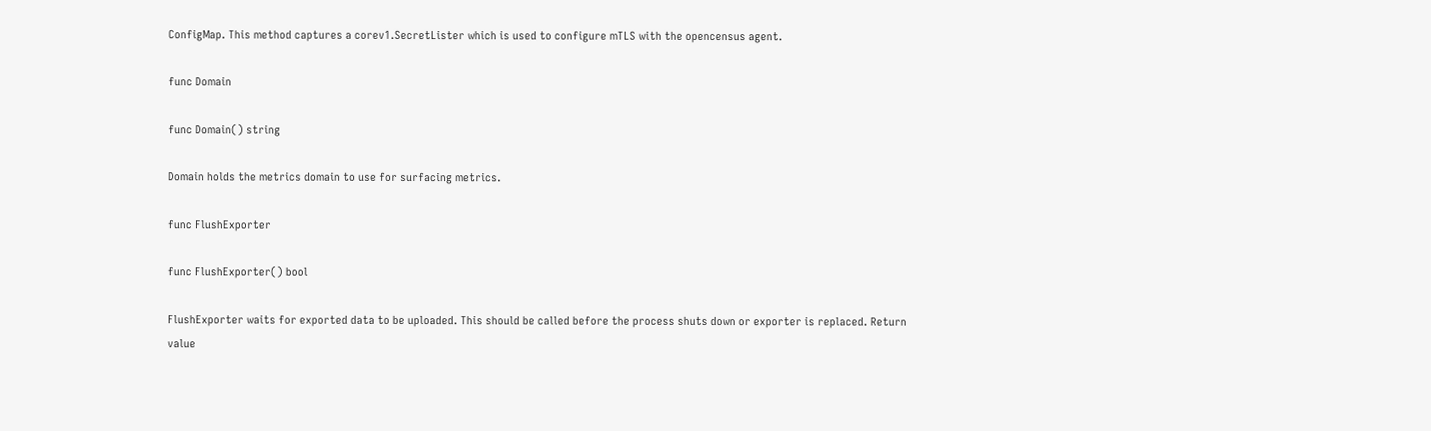ConfigMap. This method captures a corev1.SecretLister which is used to configure mTLS with the opencensus agent.

func Domain

func Domain() string

Domain holds the metrics domain to use for surfacing metrics.

func FlushExporter

func FlushExporter() bool

FlushExporter waits for exported data to be uploaded. This should be called before the process shuts down or exporter is replaced. Return value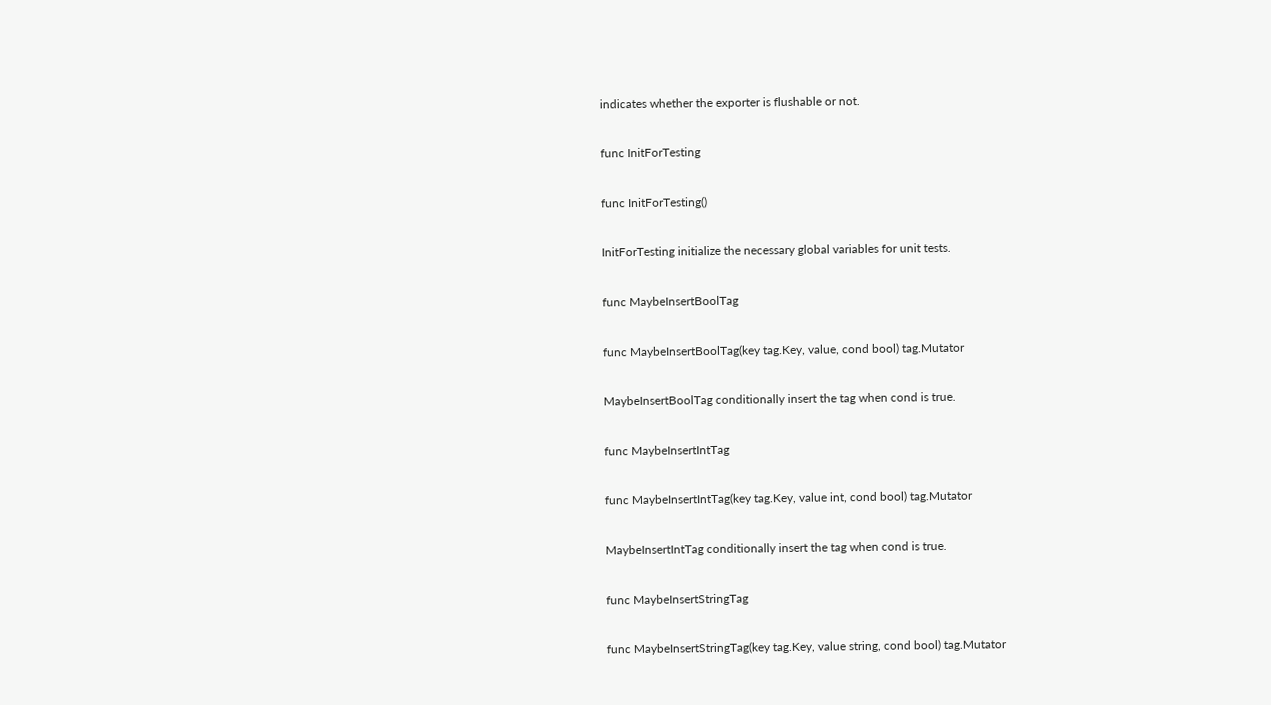indicates whether the exporter is flushable or not.

func InitForTesting

func InitForTesting()

InitForTesting initialize the necessary global variables for unit tests.

func MaybeInsertBoolTag

func MaybeInsertBoolTag(key tag.Key, value, cond bool) tag.Mutator

MaybeInsertBoolTag conditionally insert the tag when cond is true.

func MaybeInsertIntTag

func MaybeInsertIntTag(key tag.Key, value int, cond bool) tag.Mutator

MaybeInsertIntTag conditionally insert the tag when cond is true.

func MaybeInsertStringTag

func MaybeInsertStringTag(key tag.Key, value string, cond bool) tag.Mutator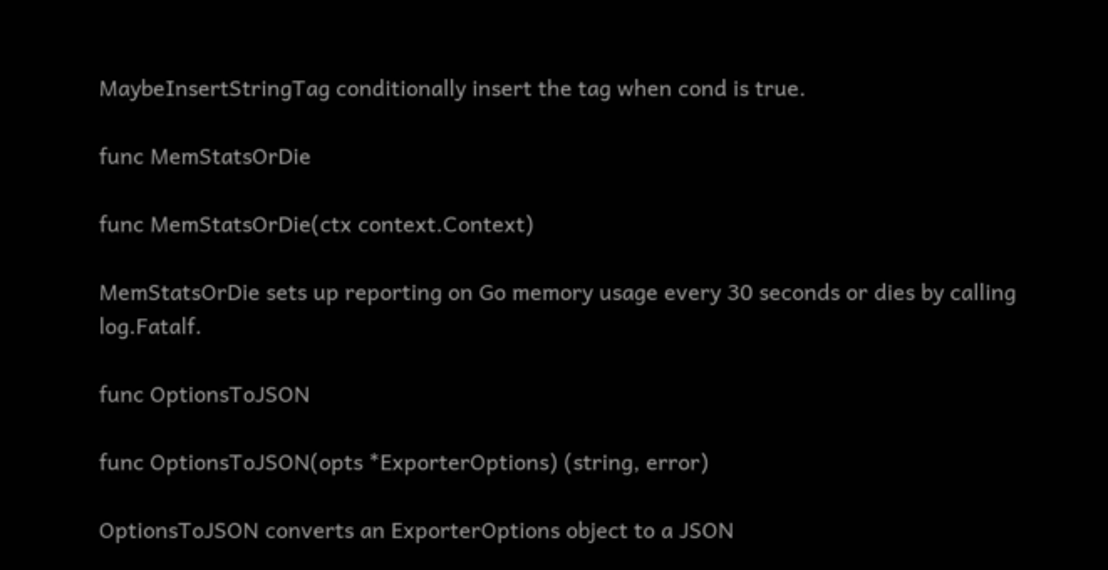MaybeInsertStringTag conditionally insert the tag when cond is true.

func MemStatsOrDie

func MemStatsOrDie(ctx context.Context)

MemStatsOrDie sets up reporting on Go memory usage every 30 seconds or dies by calling log.Fatalf.

func OptionsToJSON

func OptionsToJSON(opts *ExporterOptions) (string, error)

OptionsToJSON converts an ExporterOptions object to a JSON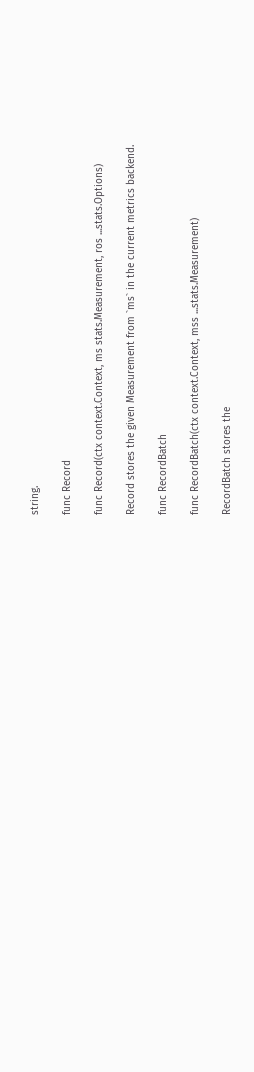string.

func Record

func Record(ctx context.Context, ms stats.Measurement, ros ...stats.Options)

Record stores the given Measurement from `ms` in the current metrics backend.

func RecordBatch

func RecordBatch(ctx context.Context, mss ...stats.Measurement)

RecordBatch stores the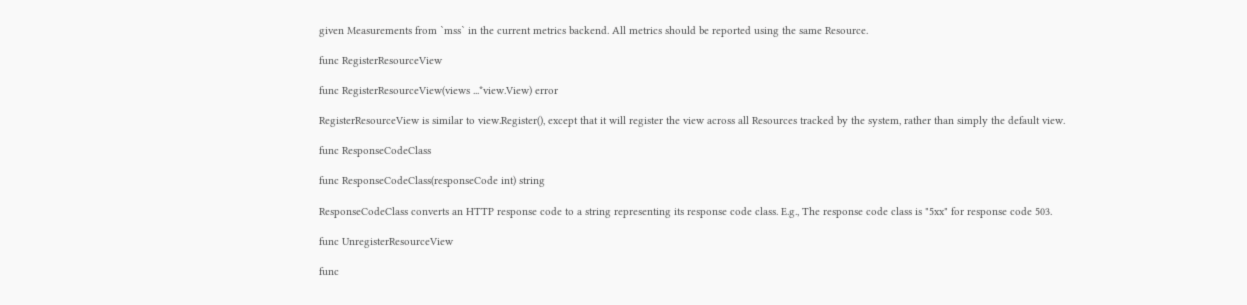given Measurements from `mss` in the current metrics backend. All metrics should be reported using the same Resource.

func RegisterResourceView

func RegisterResourceView(views ...*view.View) error

RegisterResourceView is similar to view.Register(), except that it will register the view across all Resources tracked by the system, rather than simply the default view.

func ResponseCodeClass

func ResponseCodeClass(responseCode int) string

ResponseCodeClass converts an HTTP response code to a string representing its response code class. E.g., The response code class is "5xx" for response code 503.

func UnregisterResourceView

func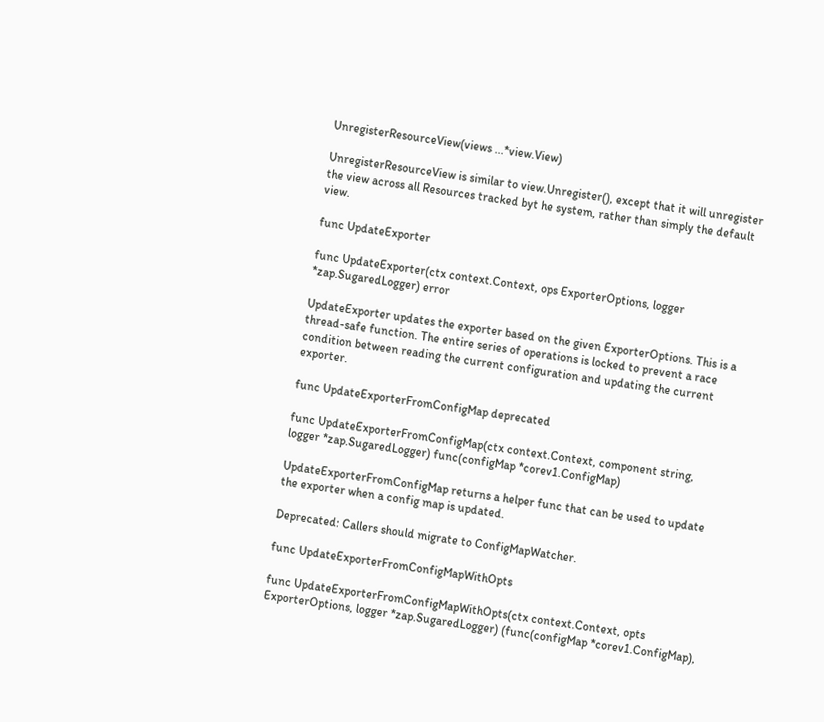UnregisterResourceView(views ...*view.View)

UnregisterResourceView is similar to view.Unregister(), except that it will unregister the view across all Resources tracked byt he system, rather than simply the default view.

func UpdateExporter

func UpdateExporter(ctx context.Context, ops ExporterOptions, logger *zap.SugaredLogger) error

UpdateExporter updates the exporter based on the given ExporterOptions. This is a thread-safe function. The entire series of operations is locked to prevent a race condition between reading the current configuration and updating the current exporter.

func UpdateExporterFromConfigMap deprecated

func UpdateExporterFromConfigMap(ctx context.Context, component string, logger *zap.SugaredLogger) func(configMap *corev1.ConfigMap)

UpdateExporterFromConfigMap returns a helper func that can be used to update the exporter when a config map is updated.

Deprecated: Callers should migrate to ConfigMapWatcher.

func UpdateExporterFromConfigMapWithOpts

func UpdateExporterFromConfigMapWithOpts(ctx context.Context, opts ExporterOptions, logger *zap.SugaredLogger) (func(configMap *corev1.ConfigMap),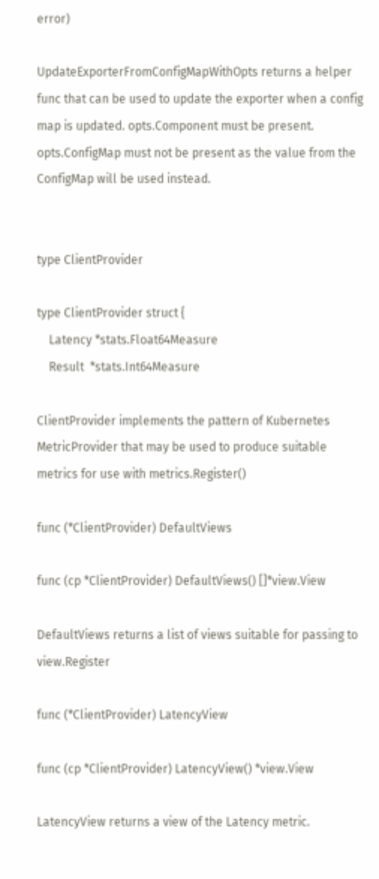error)

UpdateExporterFromConfigMapWithOpts returns a helper func that can be used to update the exporter when a config map is updated. opts.Component must be present. opts.ConfigMap must not be present as the value from the ConfigMap will be used instead.


type ClientProvider

type ClientProvider struct {
    Latency *stats.Float64Measure
    Result  *stats.Int64Measure

ClientProvider implements the pattern of Kubernetes MetricProvider that may be used to produce suitable metrics for use with metrics.Register()

func (*ClientProvider) DefaultViews

func (cp *ClientProvider) DefaultViews() []*view.View

DefaultViews returns a list of views suitable for passing to view.Register

func (*ClientProvider) LatencyView

func (cp *ClientProvider) LatencyView() *view.View

LatencyView returns a view of the Latency metric.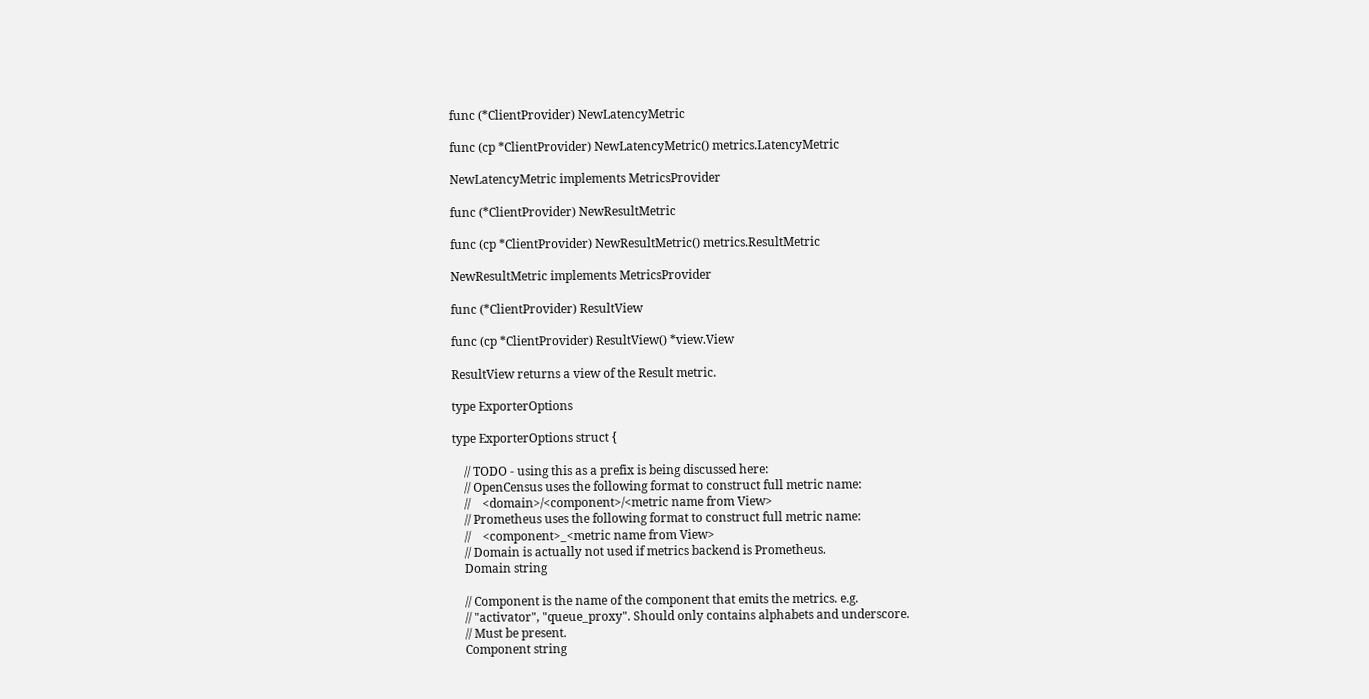func (*ClientProvider) NewLatencyMetric

func (cp *ClientProvider) NewLatencyMetric() metrics.LatencyMetric

NewLatencyMetric implements MetricsProvider

func (*ClientProvider) NewResultMetric

func (cp *ClientProvider) NewResultMetric() metrics.ResultMetric

NewResultMetric implements MetricsProvider

func (*ClientProvider) ResultView

func (cp *ClientProvider) ResultView() *view.View

ResultView returns a view of the Result metric.

type ExporterOptions

type ExporterOptions struct {

    // TODO - using this as a prefix is being discussed here:
    // OpenCensus uses the following format to construct full metric name:
    //    <domain>/<component>/<metric name from View>
    // Prometheus uses the following format to construct full metric name:
    //    <component>_<metric name from View>
    // Domain is actually not used if metrics backend is Prometheus.
    Domain string

    // Component is the name of the component that emits the metrics. e.g.
    // "activator", "queue_proxy". Should only contains alphabets and underscore.
    // Must be present.
    Component string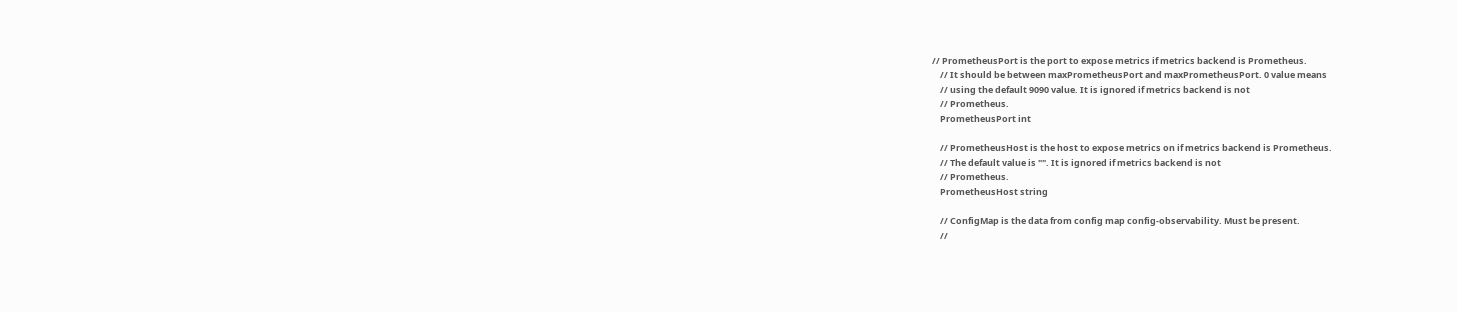// PrometheusPort is the port to expose metrics if metrics backend is Prometheus.
    // It should be between maxPrometheusPort and maxPrometheusPort. 0 value means
    // using the default 9090 value. It is ignored if metrics backend is not
    // Prometheus.
    PrometheusPort int

    // PrometheusHost is the host to expose metrics on if metrics backend is Prometheus.
    // The default value is "". It is ignored if metrics backend is not
    // Prometheus.
    PrometheusHost string

    // ConfigMap is the data from config map config-observability. Must be present.
    //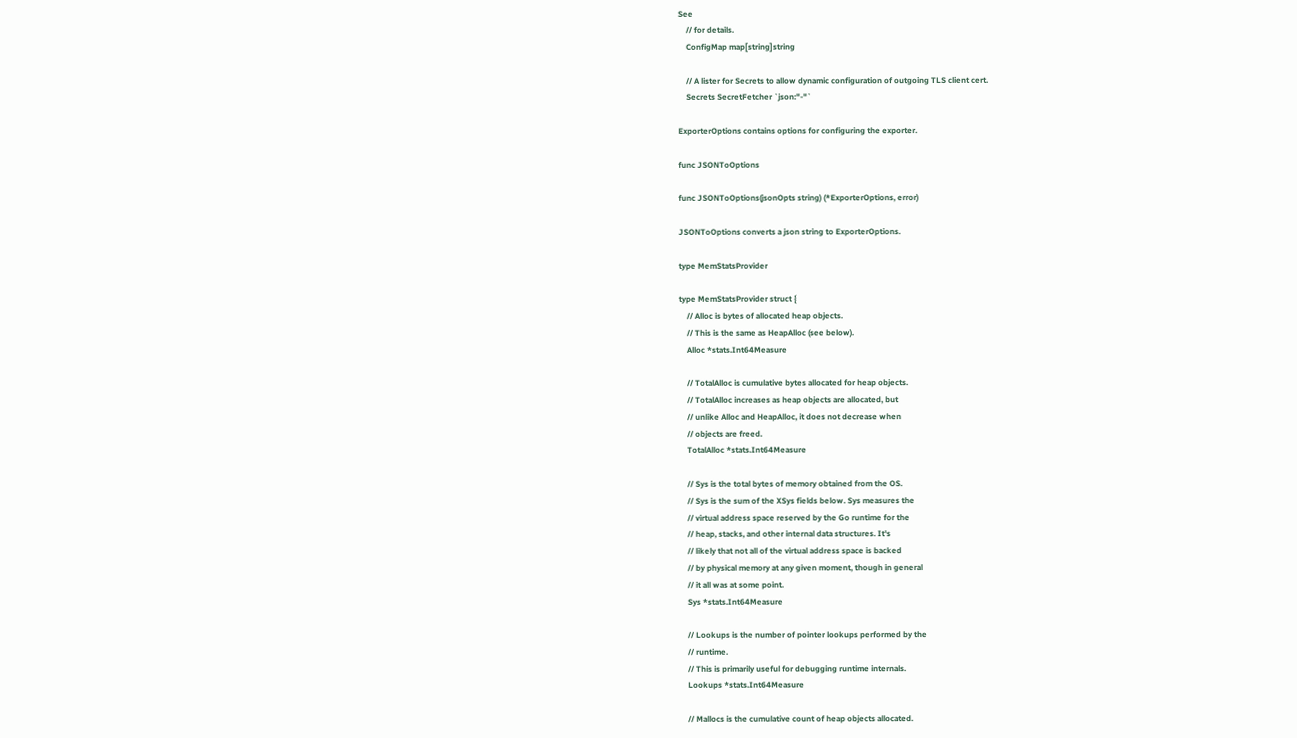See
    // for details.
    ConfigMap map[string]string

    // A lister for Secrets to allow dynamic configuration of outgoing TLS client cert.
    Secrets SecretFetcher `json:"-"`

ExporterOptions contains options for configuring the exporter.

func JSONToOptions

func JSONToOptions(jsonOpts string) (*ExporterOptions, error)

JSONToOptions converts a json string to ExporterOptions.

type MemStatsProvider

type MemStatsProvider struct {
    // Alloc is bytes of allocated heap objects.
    // This is the same as HeapAlloc (see below).
    Alloc *stats.Int64Measure

    // TotalAlloc is cumulative bytes allocated for heap objects.
    // TotalAlloc increases as heap objects are allocated, but
    // unlike Alloc and HeapAlloc, it does not decrease when
    // objects are freed.
    TotalAlloc *stats.Int64Measure

    // Sys is the total bytes of memory obtained from the OS.
    // Sys is the sum of the XSys fields below. Sys measures the
    // virtual address space reserved by the Go runtime for the
    // heap, stacks, and other internal data structures. It's
    // likely that not all of the virtual address space is backed
    // by physical memory at any given moment, though in general
    // it all was at some point.
    Sys *stats.Int64Measure

    // Lookups is the number of pointer lookups performed by the
    // runtime.
    // This is primarily useful for debugging runtime internals.
    Lookups *stats.Int64Measure

    // Mallocs is the cumulative count of heap objects allocated.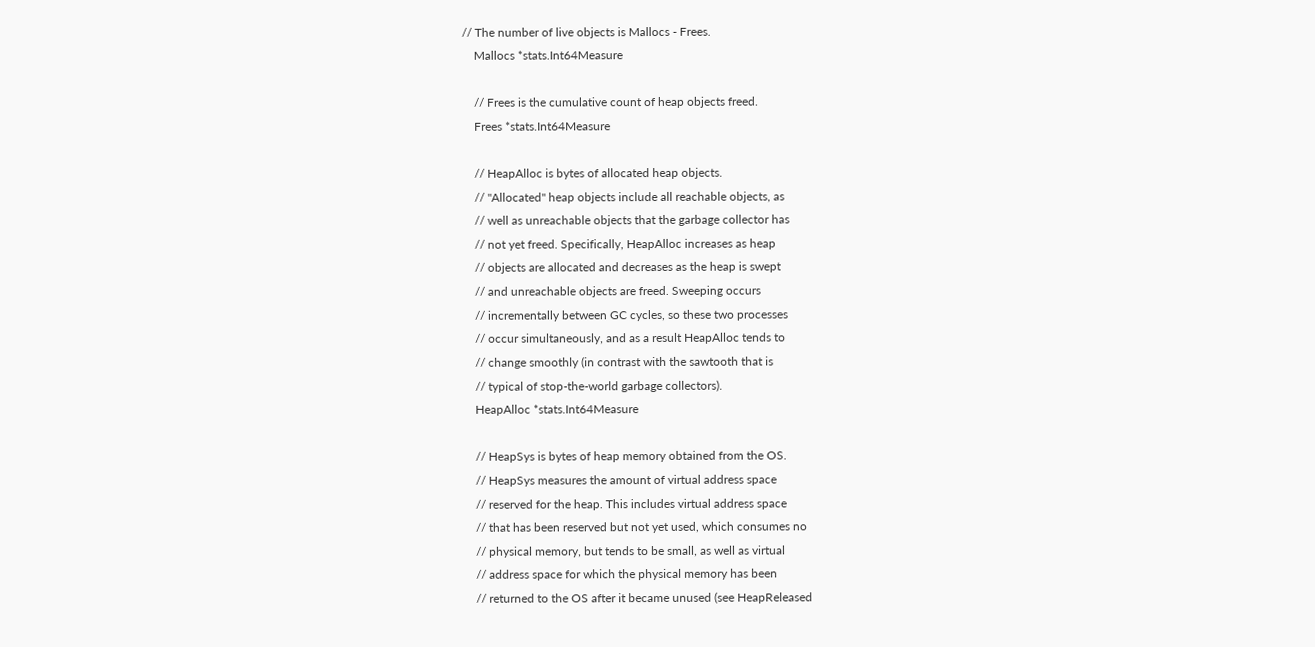// The number of live objects is Mallocs - Frees.
    Mallocs *stats.Int64Measure

    // Frees is the cumulative count of heap objects freed.
    Frees *stats.Int64Measure

    // HeapAlloc is bytes of allocated heap objects.
    // "Allocated" heap objects include all reachable objects, as
    // well as unreachable objects that the garbage collector has
    // not yet freed. Specifically, HeapAlloc increases as heap
    // objects are allocated and decreases as the heap is swept
    // and unreachable objects are freed. Sweeping occurs
    // incrementally between GC cycles, so these two processes
    // occur simultaneously, and as a result HeapAlloc tends to
    // change smoothly (in contrast with the sawtooth that is
    // typical of stop-the-world garbage collectors).
    HeapAlloc *stats.Int64Measure

    // HeapSys is bytes of heap memory obtained from the OS.
    // HeapSys measures the amount of virtual address space
    // reserved for the heap. This includes virtual address space
    // that has been reserved but not yet used, which consumes no
    // physical memory, but tends to be small, as well as virtual
    // address space for which the physical memory has been
    // returned to the OS after it became unused (see HeapReleased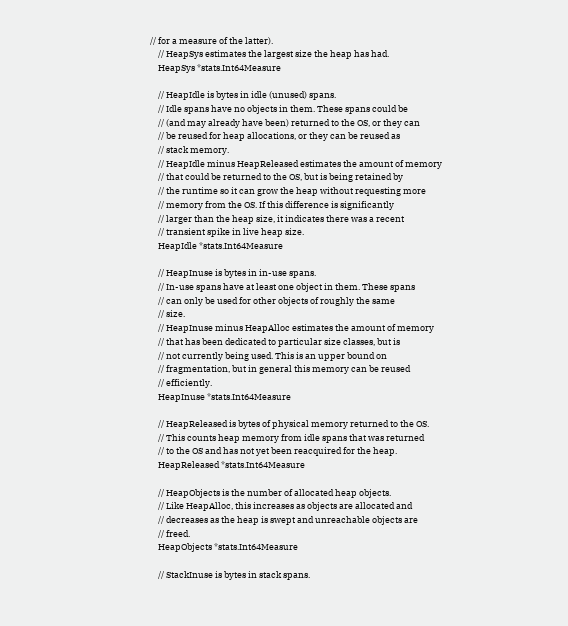// for a measure of the latter).
    // HeapSys estimates the largest size the heap has had.
    HeapSys *stats.Int64Measure

    // HeapIdle is bytes in idle (unused) spans.
    // Idle spans have no objects in them. These spans could be
    // (and may already have been) returned to the OS, or they can
    // be reused for heap allocations, or they can be reused as
    // stack memory.
    // HeapIdle minus HeapReleased estimates the amount of memory
    // that could be returned to the OS, but is being retained by
    // the runtime so it can grow the heap without requesting more
    // memory from the OS. If this difference is significantly
    // larger than the heap size, it indicates there was a recent
    // transient spike in live heap size.
    HeapIdle *stats.Int64Measure

    // HeapInuse is bytes in in-use spans.
    // In-use spans have at least one object in them. These spans
    // can only be used for other objects of roughly the same
    // size.
    // HeapInuse minus HeapAlloc estimates the amount of memory
    // that has been dedicated to particular size classes, but is
    // not currently being used. This is an upper bound on
    // fragmentation, but in general this memory can be reused
    // efficiently.
    HeapInuse *stats.Int64Measure

    // HeapReleased is bytes of physical memory returned to the OS.
    // This counts heap memory from idle spans that was returned
    // to the OS and has not yet been reacquired for the heap.
    HeapReleased *stats.Int64Measure

    // HeapObjects is the number of allocated heap objects.
    // Like HeapAlloc, this increases as objects are allocated and
    // decreases as the heap is swept and unreachable objects are
    // freed.
    HeapObjects *stats.Int64Measure

    // StackInuse is bytes in stack spans.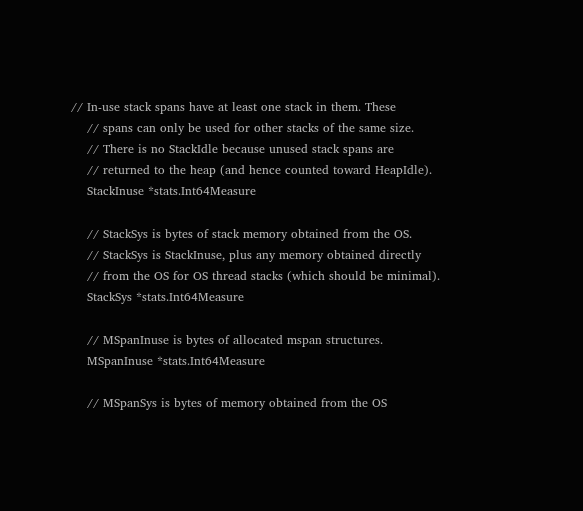// In-use stack spans have at least one stack in them. These
    // spans can only be used for other stacks of the same size.
    // There is no StackIdle because unused stack spans are
    // returned to the heap (and hence counted toward HeapIdle).
    StackInuse *stats.Int64Measure

    // StackSys is bytes of stack memory obtained from the OS.
    // StackSys is StackInuse, plus any memory obtained directly
    // from the OS for OS thread stacks (which should be minimal).
    StackSys *stats.Int64Measure

    // MSpanInuse is bytes of allocated mspan structures.
    MSpanInuse *stats.Int64Measure

    // MSpanSys is bytes of memory obtained from the OS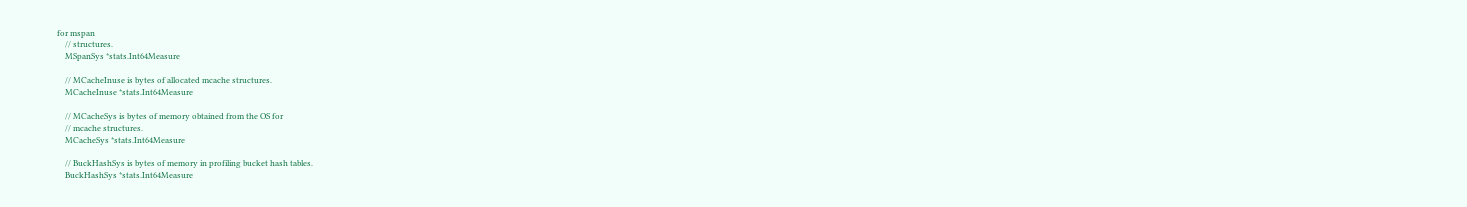for mspan
    // structures.
    MSpanSys *stats.Int64Measure

    // MCacheInuse is bytes of allocated mcache structures.
    MCacheInuse *stats.Int64Measure

    // MCacheSys is bytes of memory obtained from the OS for
    // mcache structures.
    MCacheSys *stats.Int64Measure

    // BuckHashSys is bytes of memory in profiling bucket hash tables.
    BuckHashSys *stats.Int64Measure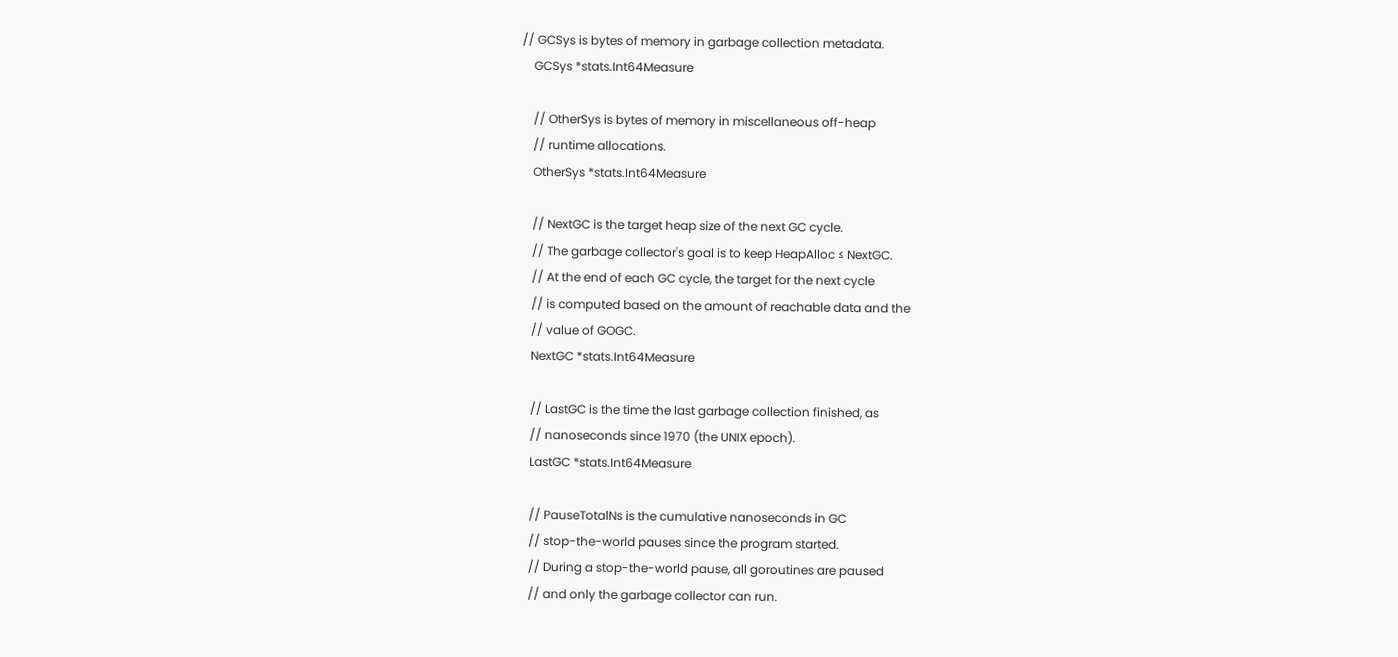// GCSys is bytes of memory in garbage collection metadata.
    GCSys *stats.Int64Measure

    // OtherSys is bytes of memory in miscellaneous off-heap
    // runtime allocations.
    OtherSys *stats.Int64Measure

    // NextGC is the target heap size of the next GC cycle.
    // The garbage collector's goal is to keep HeapAlloc ≤ NextGC.
    // At the end of each GC cycle, the target for the next cycle
    // is computed based on the amount of reachable data and the
    // value of GOGC.
    NextGC *stats.Int64Measure

    // LastGC is the time the last garbage collection finished, as
    // nanoseconds since 1970 (the UNIX epoch).
    LastGC *stats.Int64Measure

    // PauseTotalNs is the cumulative nanoseconds in GC
    // stop-the-world pauses since the program started.
    // During a stop-the-world pause, all goroutines are paused
    // and only the garbage collector can run.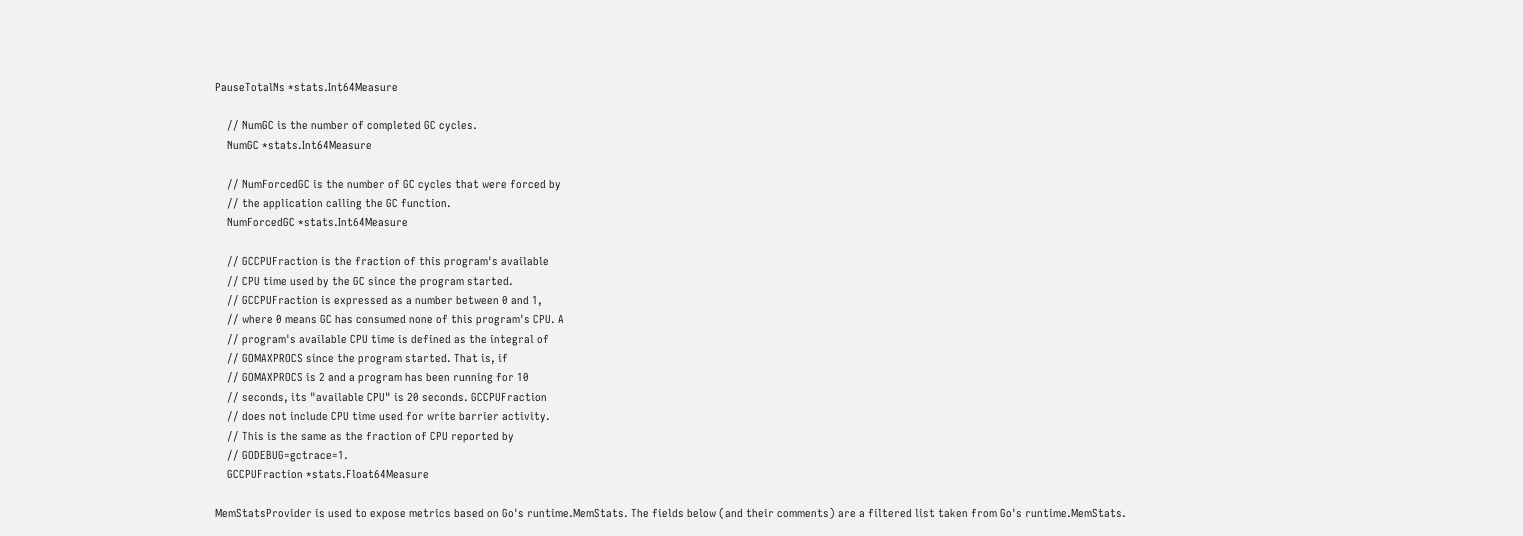PauseTotalNs *stats.Int64Measure

    // NumGC is the number of completed GC cycles.
    NumGC *stats.Int64Measure

    // NumForcedGC is the number of GC cycles that were forced by
    // the application calling the GC function.
    NumForcedGC *stats.Int64Measure

    // GCCPUFraction is the fraction of this program's available
    // CPU time used by the GC since the program started.
    // GCCPUFraction is expressed as a number between 0 and 1,
    // where 0 means GC has consumed none of this program's CPU. A
    // program's available CPU time is defined as the integral of
    // GOMAXPROCS since the program started. That is, if
    // GOMAXPROCS is 2 and a program has been running for 10
    // seconds, its "available CPU" is 20 seconds. GCCPUFraction
    // does not include CPU time used for write barrier activity.
    // This is the same as the fraction of CPU reported by
    // GODEBUG=gctrace=1.
    GCCPUFraction *stats.Float64Measure

MemStatsProvider is used to expose metrics based on Go's runtime.MemStats. The fields below (and their comments) are a filtered list taken from Go's runtime.MemStats.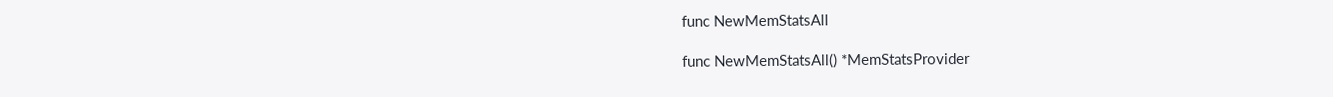func NewMemStatsAll

func NewMemStatsAll() *MemStatsProvider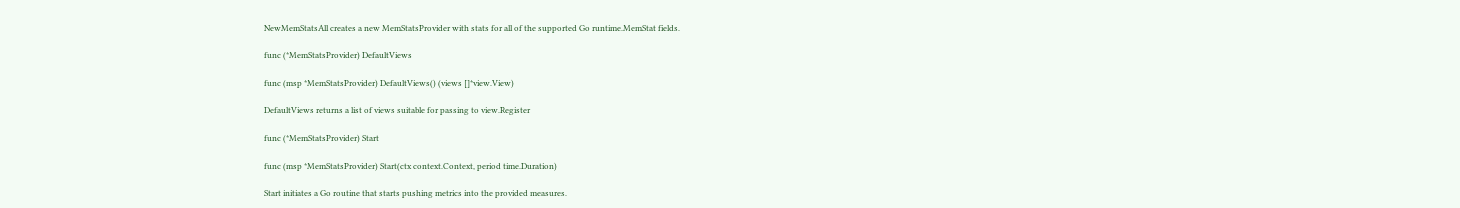NewMemStatsAll creates a new MemStatsProvider with stats for all of the supported Go runtime.MemStat fields.

func (*MemStatsProvider) DefaultViews

func (msp *MemStatsProvider) DefaultViews() (views []*view.View)

DefaultViews returns a list of views suitable for passing to view.Register

func (*MemStatsProvider) Start

func (msp *MemStatsProvider) Start(ctx context.Context, period time.Duration)

Start initiates a Go routine that starts pushing metrics into the provided measures.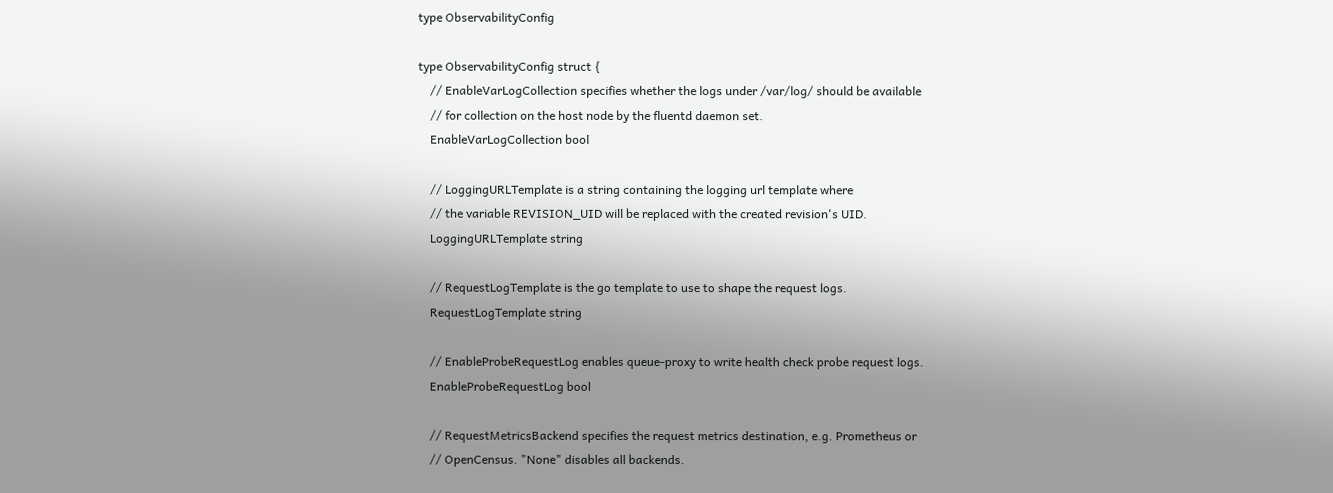type ObservabilityConfig

type ObservabilityConfig struct {
    // EnableVarLogCollection specifies whether the logs under /var/log/ should be available
    // for collection on the host node by the fluentd daemon set.
    EnableVarLogCollection bool

    // LoggingURLTemplate is a string containing the logging url template where
    // the variable REVISION_UID will be replaced with the created revision's UID.
    LoggingURLTemplate string

    // RequestLogTemplate is the go template to use to shape the request logs.
    RequestLogTemplate string

    // EnableProbeRequestLog enables queue-proxy to write health check probe request logs.
    EnableProbeRequestLog bool

    // RequestMetricsBackend specifies the request metrics destination, e.g. Prometheus or
    // OpenCensus. "None" disables all backends.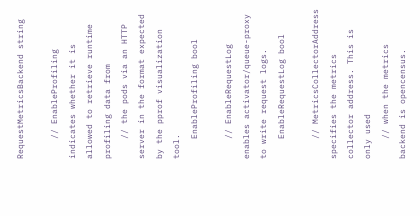RequestMetricsBackend string

    // EnableProfiling indicates whether it is allowed to retrieve runtime profiling data from
    // the pods via an HTTP server in the format expected by the pprof visualization tool.
    EnableProfiling bool

    // EnableRequestLog enables activator/queue-proxy to write request logs.
    EnableRequestLog bool

    // MetricsCollectorAddress specifies the metrics collector address. This is only used
    // when the metrics backend is opencensus.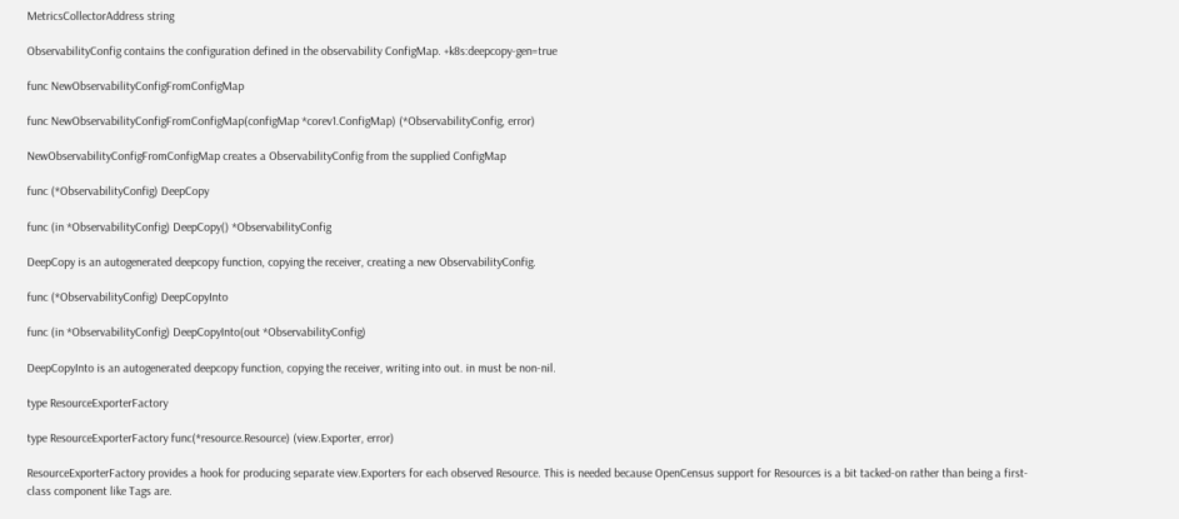MetricsCollectorAddress string

ObservabilityConfig contains the configuration defined in the observability ConfigMap. +k8s:deepcopy-gen=true

func NewObservabilityConfigFromConfigMap

func NewObservabilityConfigFromConfigMap(configMap *corev1.ConfigMap) (*ObservabilityConfig, error)

NewObservabilityConfigFromConfigMap creates a ObservabilityConfig from the supplied ConfigMap

func (*ObservabilityConfig) DeepCopy

func (in *ObservabilityConfig) DeepCopy() *ObservabilityConfig

DeepCopy is an autogenerated deepcopy function, copying the receiver, creating a new ObservabilityConfig.

func (*ObservabilityConfig) DeepCopyInto

func (in *ObservabilityConfig) DeepCopyInto(out *ObservabilityConfig)

DeepCopyInto is an autogenerated deepcopy function, copying the receiver, writing into out. in must be non-nil.

type ResourceExporterFactory

type ResourceExporterFactory func(*resource.Resource) (view.Exporter, error)

ResourceExporterFactory provides a hook for producing separate view.Exporters for each observed Resource. This is needed because OpenCensus support for Resources is a bit tacked-on rather than being a first-class component like Tags are.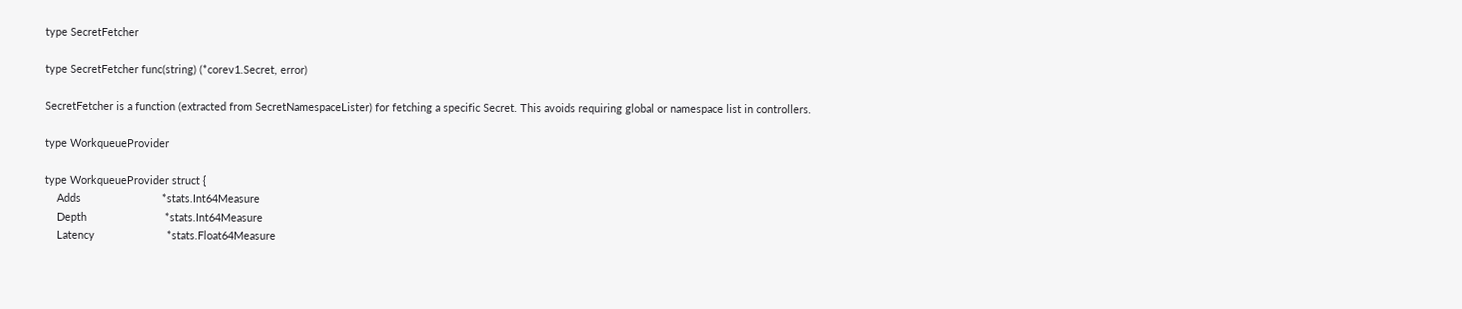type SecretFetcher

type SecretFetcher func(string) (*corev1.Secret, error)

SecretFetcher is a function (extracted from SecretNamespaceLister) for fetching a specific Secret. This avoids requiring global or namespace list in controllers.

type WorkqueueProvider

type WorkqueueProvider struct {
    Adds                           *stats.Int64Measure
    Depth                          *stats.Int64Measure
    Latency                        *stats.Float64Measure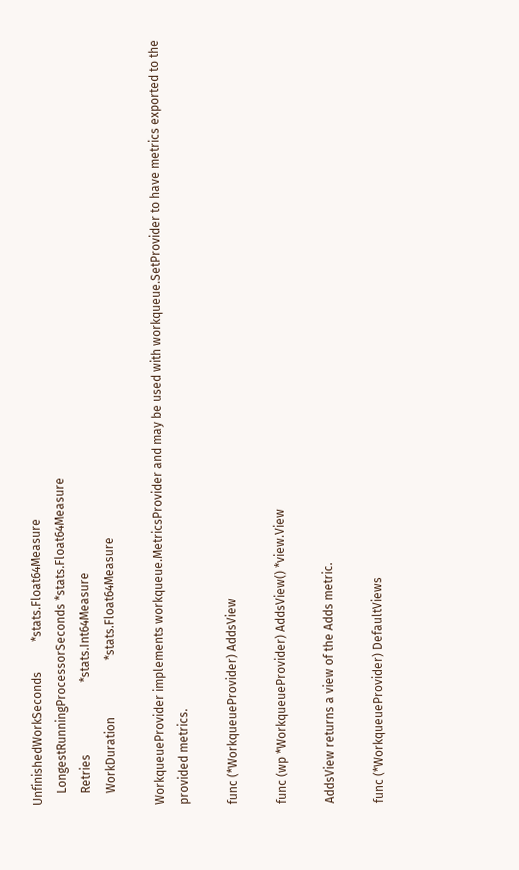UnfinishedWorkSeconds          *stats.Float64Measure
    LongestRunningProcessorSeconds *stats.Float64Measure
    Retries                        *stats.Int64Measure
    WorkDuration                   *stats.Float64Measure

WorkqueueProvider implements workqueue.MetricsProvider and may be used with workqueue.SetProvider to have metrics exported to the provided metrics.

func (*WorkqueueProvider) AddsView

func (wp *WorkqueueProvider) AddsView() *view.View

AddsView returns a view of the Adds metric.

func (*WorkqueueProvider) DefaultViews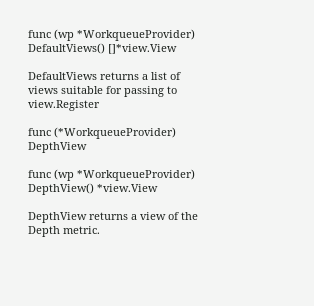func (wp *WorkqueueProvider) DefaultViews() []*view.View

DefaultViews returns a list of views suitable for passing to view.Register

func (*WorkqueueProvider) DepthView

func (wp *WorkqueueProvider) DepthView() *view.View

DepthView returns a view of the Depth metric.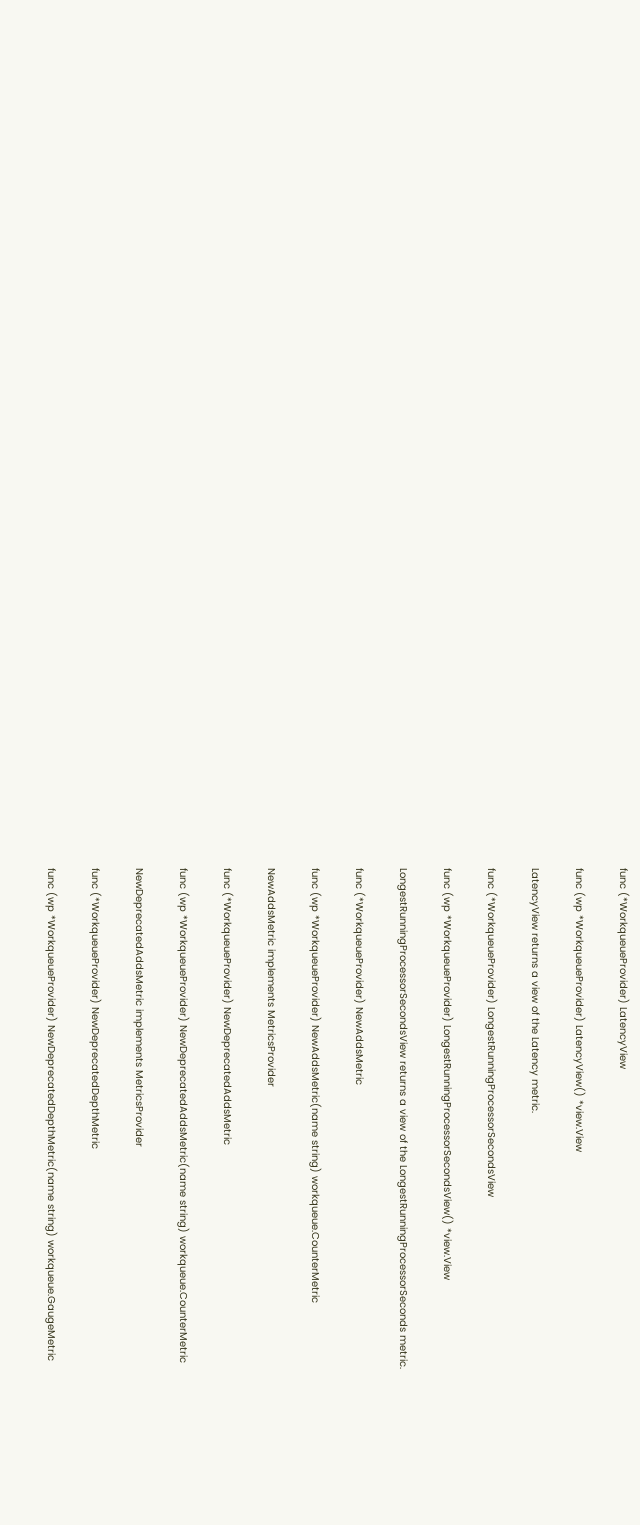func (*WorkqueueProvider) LatencyView

func (wp *WorkqueueProvider) LatencyView() *view.View

LatencyView returns a view of the Latency metric.

func (*WorkqueueProvider) LongestRunningProcessorSecondsView

func (wp *WorkqueueProvider) LongestRunningProcessorSecondsView() *view.View

LongestRunningProcessorSecondsView returns a view of the LongestRunningProcessorSeconds metric.

func (*WorkqueueProvider) NewAddsMetric

func (wp *WorkqueueProvider) NewAddsMetric(name string) workqueue.CounterMetric

NewAddsMetric implements MetricsProvider

func (*WorkqueueProvider) NewDeprecatedAddsMetric

func (wp *WorkqueueProvider) NewDeprecatedAddsMetric(name string) workqueue.CounterMetric

NewDeprecatedAddsMetric implements MetricsProvider

func (*WorkqueueProvider) NewDeprecatedDepthMetric

func (wp *WorkqueueProvider) NewDeprecatedDepthMetric(name string) workqueue.GaugeMetric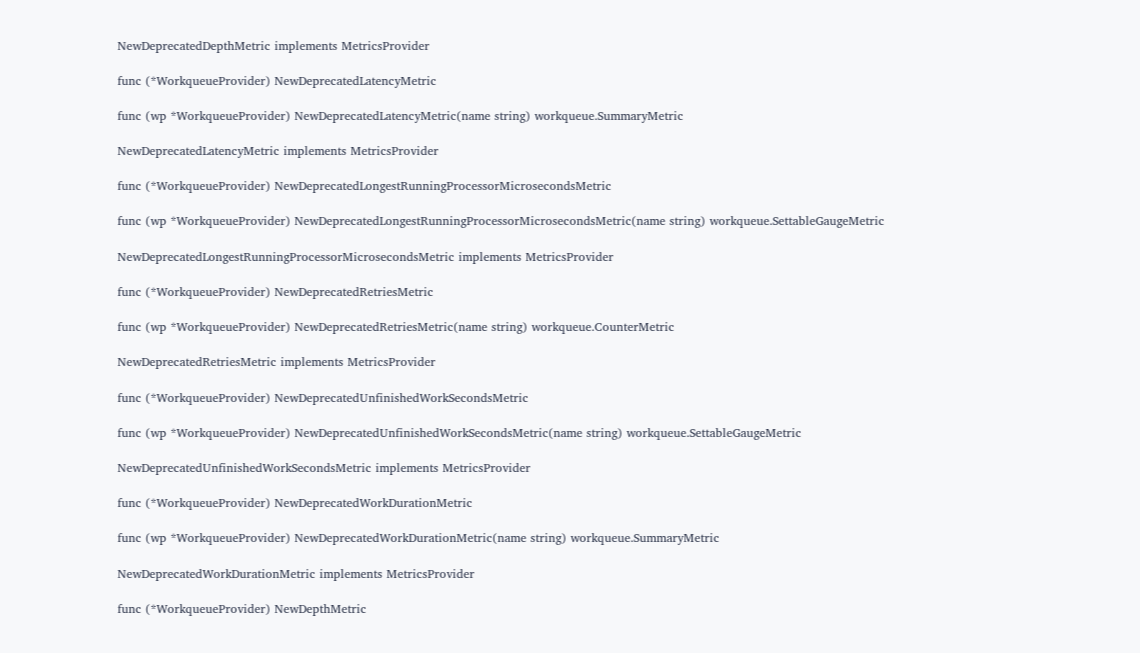NewDeprecatedDepthMetric implements MetricsProvider

func (*WorkqueueProvider) NewDeprecatedLatencyMetric

func (wp *WorkqueueProvider) NewDeprecatedLatencyMetric(name string) workqueue.SummaryMetric

NewDeprecatedLatencyMetric implements MetricsProvider

func (*WorkqueueProvider) NewDeprecatedLongestRunningProcessorMicrosecondsMetric

func (wp *WorkqueueProvider) NewDeprecatedLongestRunningProcessorMicrosecondsMetric(name string) workqueue.SettableGaugeMetric

NewDeprecatedLongestRunningProcessorMicrosecondsMetric implements MetricsProvider

func (*WorkqueueProvider) NewDeprecatedRetriesMetric

func (wp *WorkqueueProvider) NewDeprecatedRetriesMetric(name string) workqueue.CounterMetric

NewDeprecatedRetriesMetric implements MetricsProvider

func (*WorkqueueProvider) NewDeprecatedUnfinishedWorkSecondsMetric

func (wp *WorkqueueProvider) NewDeprecatedUnfinishedWorkSecondsMetric(name string) workqueue.SettableGaugeMetric

NewDeprecatedUnfinishedWorkSecondsMetric implements MetricsProvider

func (*WorkqueueProvider) NewDeprecatedWorkDurationMetric

func (wp *WorkqueueProvider) NewDeprecatedWorkDurationMetric(name string) workqueue.SummaryMetric

NewDeprecatedWorkDurationMetric implements MetricsProvider

func (*WorkqueueProvider) NewDepthMetric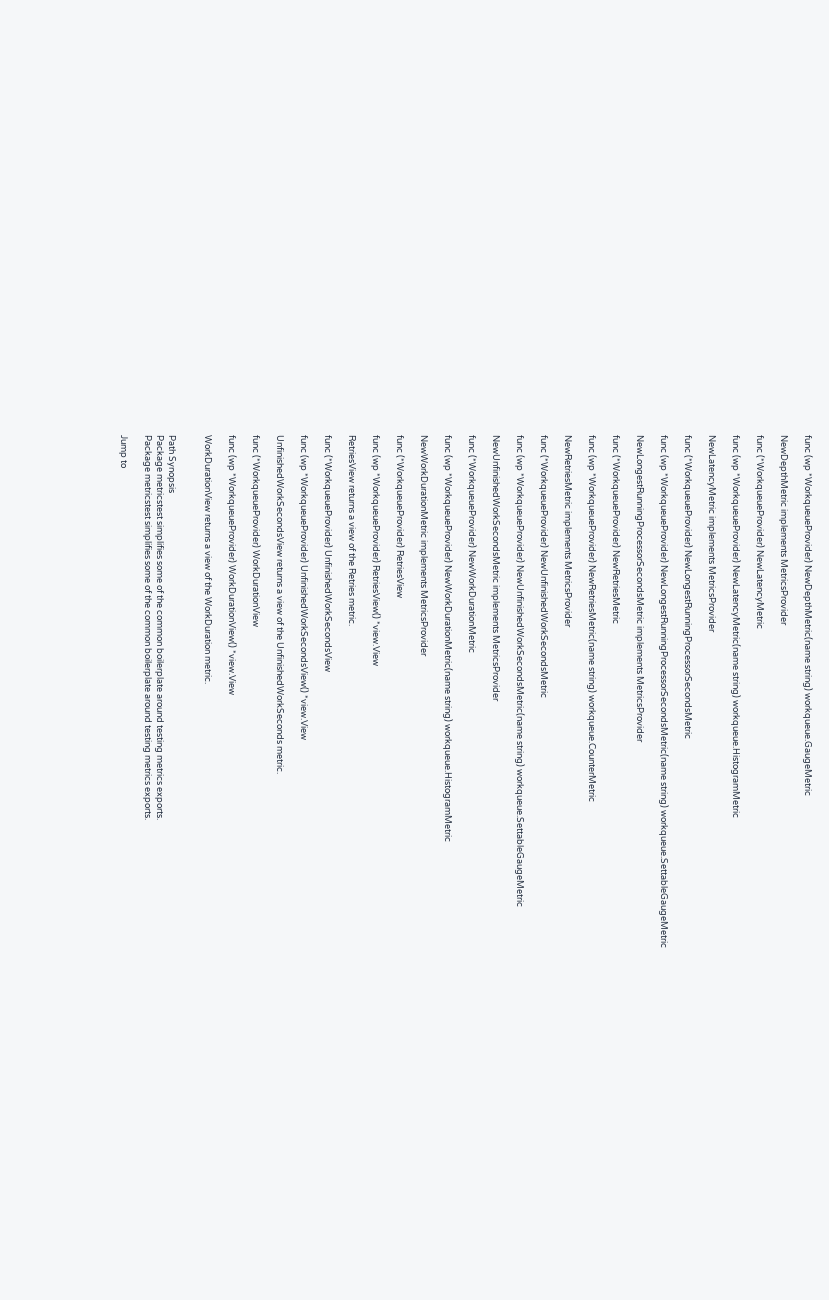func (wp *WorkqueueProvider) NewDepthMetric(name string) workqueue.GaugeMetric

NewDepthMetric implements MetricsProvider

func (*WorkqueueProvider) NewLatencyMetric

func (wp *WorkqueueProvider) NewLatencyMetric(name string) workqueue.HistogramMetric

NewLatencyMetric implements MetricsProvider

func (*WorkqueueProvider) NewLongestRunningProcessorSecondsMetric

func (wp *WorkqueueProvider) NewLongestRunningProcessorSecondsMetric(name string) workqueue.SettableGaugeMetric

NewLongestRunningProcessorSecondsMetric implements MetricsProvider

func (*WorkqueueProvider) NewRetriesMetric

func (wp *WorkqueueProvider) NewRetriesMetric(name string) workqueue.CounterMetric

NewRetriesMetric implements MetricsProvider

func (*WorkqueueProvider) NewUnfinishedWorkSecondsMetric

func (wp *WorkqueueProvider) NewUnfinishedWorkSecondsMetric(name string) workqueue.SettableGaugeMetric

NewUnfinishedWorkSecondsMetric implements MetricsProvider

func (*WorkqueueProvider) NewWorkDurationMetric

func (wp *WorkqueueProvider) NewWorkDurationMetric(name string) workqueue.HistogramMetric

NewWorkDurationMetric implements MetricsProvider

func (*WorkqueueProvider) RetriesView

func (wp *WorkqueueProvider) RetriesView() *view.View

RetriesView returns a view of the Retries metric.

func (*WorkqueueProvider) UnfinishedWorkSecondsView

func (wp *WorkqueueProvider) UnfinishedWorkSecondsView() *view.View

UnfinishedWorkSecondsView returns a view of the UnfinishedWorkSeconds metric.

func (*WorkqueueProvider) WorkDurationView

func (wp *WorkqueueProvider) WorkDurationView() *view.View

WorkDurationView returns a view of the WorkDuration metric.


Path Synopsis
Package metricstest simplifies some of the common boilerplate around testing metrics exports.
Package metricstest simplifies some of the common boilerplate around testing metrics exports.

Jump to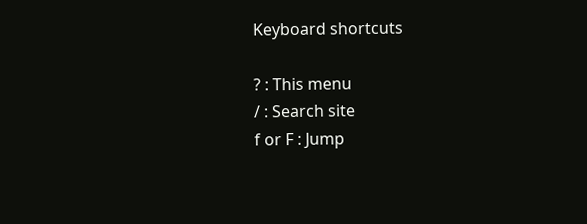Keyboard shortcuts

? : This menu
/ : Search site
f or F : Jump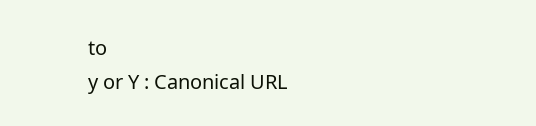to
y or Y : Canonical URL